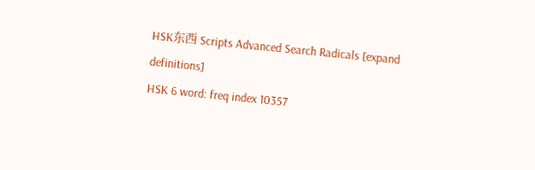HSK东西 Scripts Advanced Search Radicals [expand definitions]
HSK 6 word: freq index 10357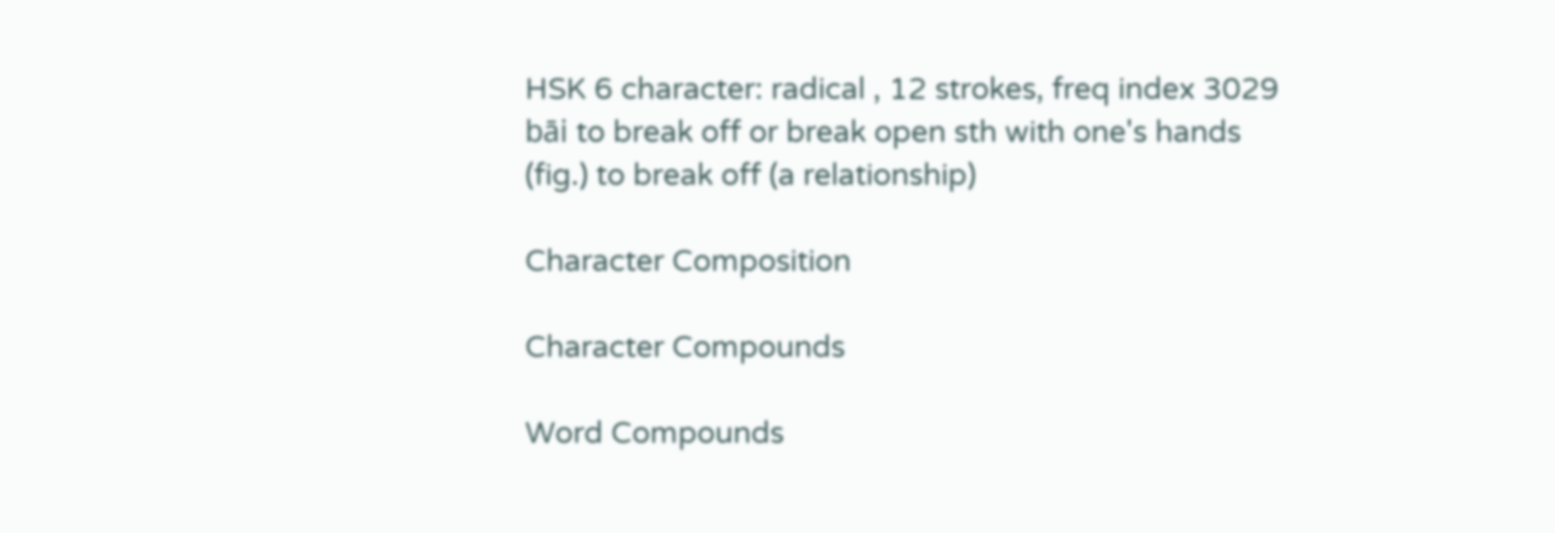HSK 6 character: radical , 12 strokes, freq index 3029
bāi to break off or break open sth with one's hands
(fig.) to break off (a relationship)

Character Composition

Character Compounds

Word Compounds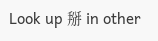Look up 掰 in other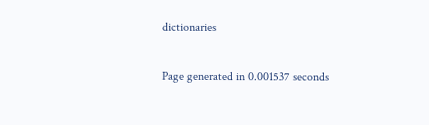dictionaries

Page generated in 0.001537 seconds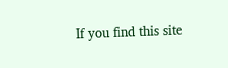If you find this site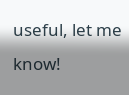useful, let me know!